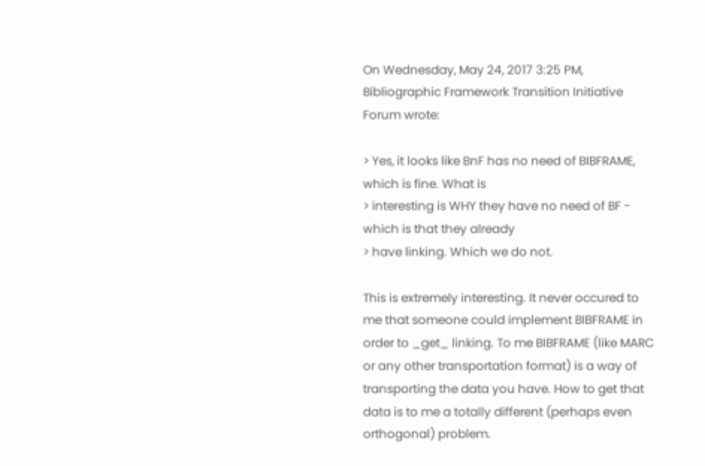On Wednesday, May 24, 2017 3:25 PM, Bibliographic Framework Transition Initiative Forum wrote:

> Yes, it looks like BnF has no need of BIBFRAME, which is fine. What is
> interesting is WHY they have no need of BF - which is that they already
> have linking. Which we do not.

This is extremely interesting. It never occured to me that someone could implement BIBFRAME in order to _get_ linking. To me BIBFRAME (like MARC or any other transportation format) is a way of transporting the data you have. How to get that data is to me a totally different (perhaps even orthogonal) problem.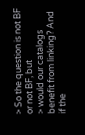> So the question is not BF or not BF, but
> would our catalogs benefit from linking? And if the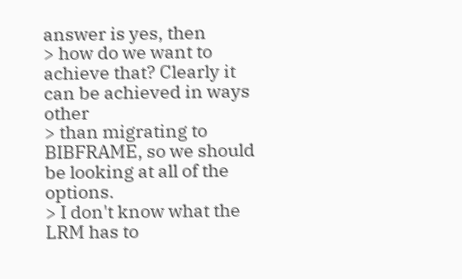answer is yes, then
> how do we want to achieve that? Clearly it can be achieved in ways other
> than migrating to BIBFRAME, so we should be looking at all of the options.
> I don't know what the LRM has to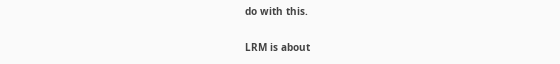do with this.

LRM is about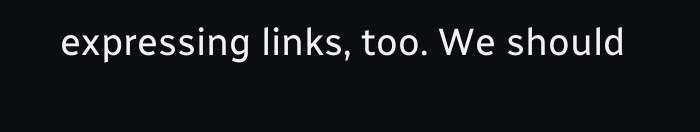expressing links, too. We should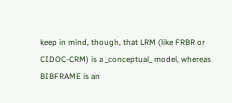keep in mind, though, that LRM (like FRBR or CIDOC-CRM) is a _conceptual_ model, whereas BIBFRAME is an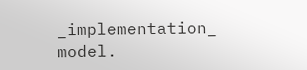_implementation_ model.